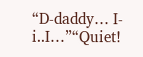“D-daddy… I-i..I…”“Quiet!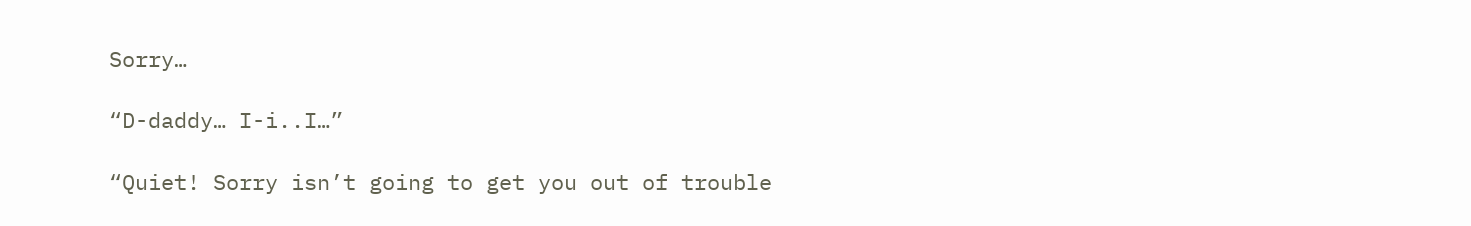Sorry…

“D-daddy… I-i..I…”

“Quiet! Sorry isn’t going to get you out of trouble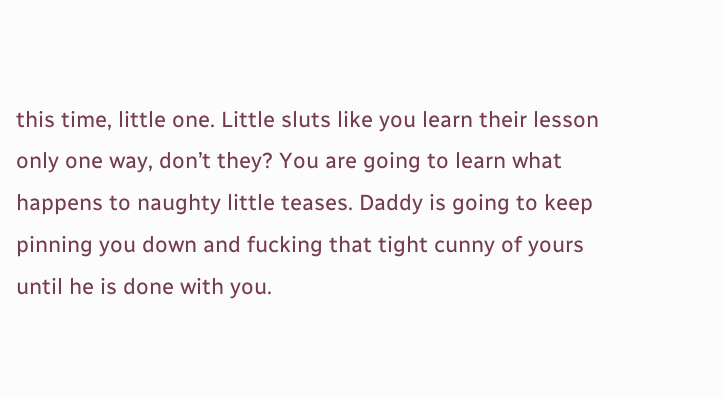this time, little one. Little sluts like you learn their lesson only one way, don’t they? You are going to learn what happens to naughty little teases. Daddy is going to keep pinning you down and fucking that tight cunny of yours until he is done with you.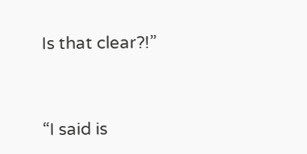Is that clear?!”


“I said is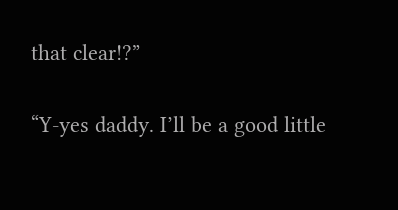that clear!?”

“Y-yes daddy. I’ll be a good little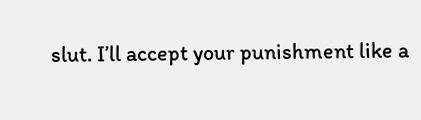slut. I’ll accept your punishment like a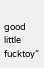good little fucktoy”